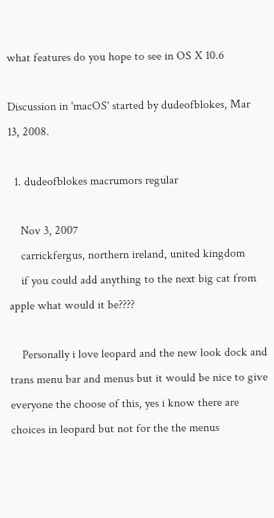what features do you hope to see in OS X 10.6

Discussion in 'macOS' started by dudeofblokes, Mar 13, 2008.

  1. dudeofblokes macrumors regular

    Nov 3, 2007
    carrickfergus, northern ireland, united kingdom
    if you could add anything to the next big cat from apple what would it be????

    Personally i love leopard and the new look dock and trans menu bar and menus but it would be nice to give everyone the choose of this, yes i know there are choices in leopard but not for the the menus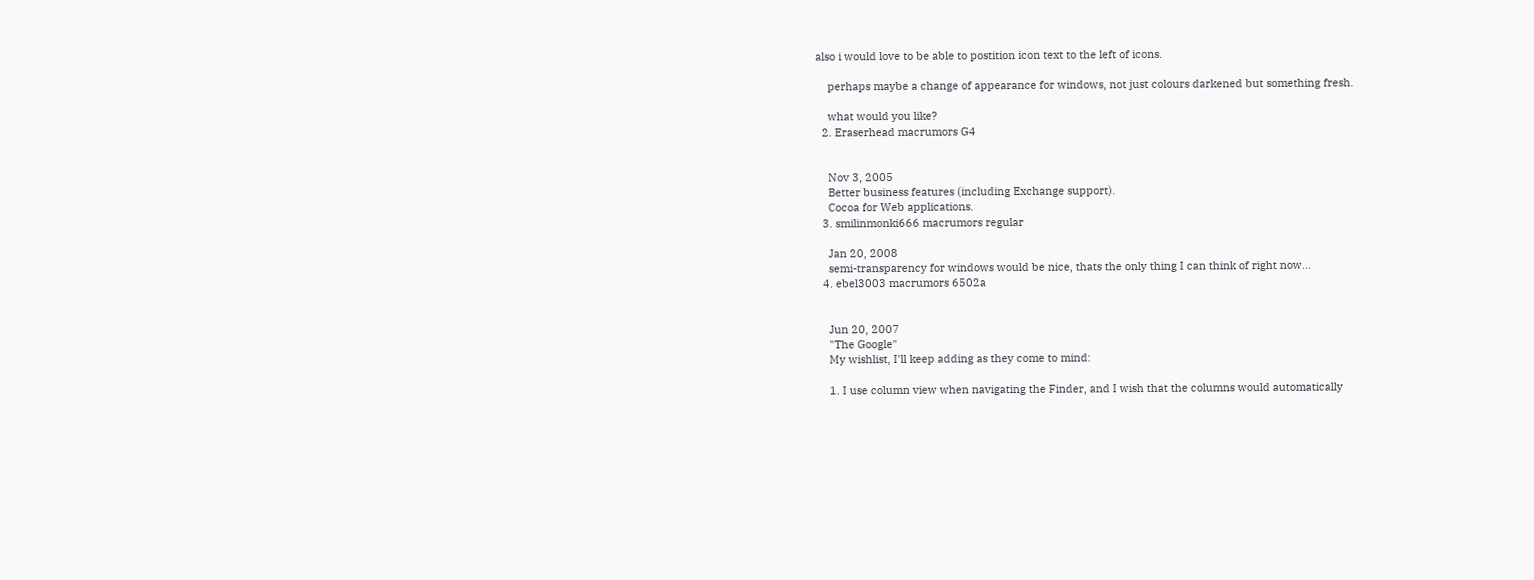also i would love to be able to postition icon text to the left of icons.

    perhaps maybe a change of appearance for windows, not just colours darkened but something fresh.

    what would you like?
  2. Eraserhead macrumors G4


    Nov 3, 2005
    Better business features (including Exchange support).
    Cocoa for Web applications.
  3. smilinmonki666 macrumors regular

    Jan 20, 2008
    semi-transparency for windows would be nice, thats the only thing I can think of right now...
  4. ebel3003 macrumors 6502a


    Jun 20, 2007
    "The Google"
    My wishlist, I'll keep adding as they come to mind:

    1. I use column view when navigating the Finder, and I wish that the columns would automatically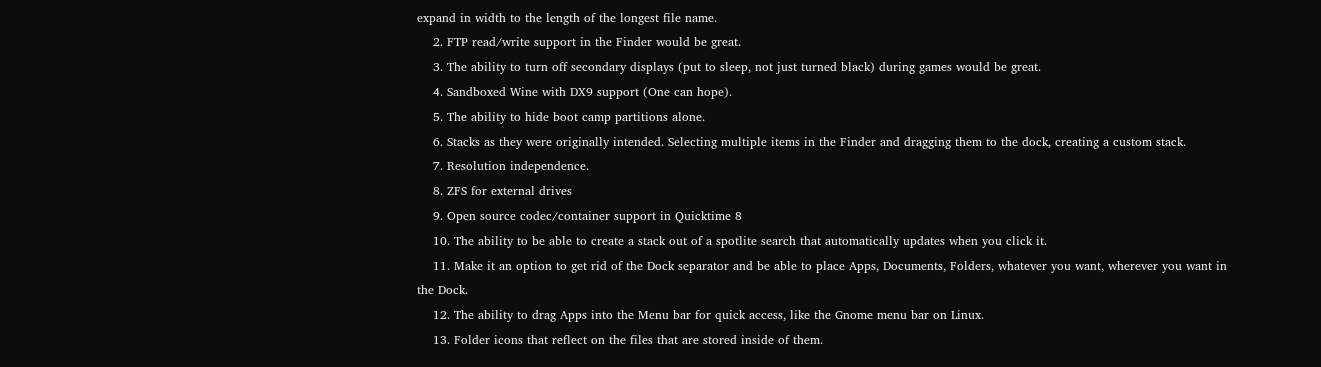expand in width to the length of the longest file name.
    2. FTP read/write support in the Finder would be great.
    3. The ability to turn off secondary displays (put to sleep, not just turned black) during games would be great.
    4. Sandboxed Wine with DX9 support (One can hope).
    5. The ability to hide boot camp partitions alone.
    6. Stacks as they were originally intended. Selecting multiple items in the Finder and dragging them to the dock, creating a custom stack.
    7. Resolution independence.
    8. ZFS for external drives
    9. Open source codec/container support in Quicktime 8
    10. The ability to be able to create a stack out of a spotlite search that automatically updates when you click it.
    11. Make it an option to get rid of the Dock separator and be able to place Apps, Documents, Folders, whatever you want, wherever you want in the Dock.
    12. The ability to drag Apps into the Menu bar for quick access, like the Gnome menu bar on Linux.
    13. Folder icons that reflect on the files that are stored inside of them.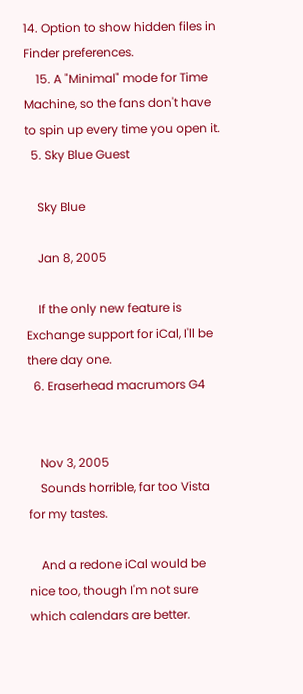14. Option to show hidden files in Finder preferences.
    15. A "Minimal" mode for Time Machine, so the fans don't have to spin up every time you open it.
  5. Sky Blue Guest

    Sky Blue

    Jan 8, 2005

    If the only new feature is Exchange support for iCal, I'll be there day one.
  6. Eraserhead macrumors G4


    Nov 3, 2005
    Sounds horrible, far too Vista for my tastes.

    And a redone iCal would be nice too, though I'm not sure which calendars are better.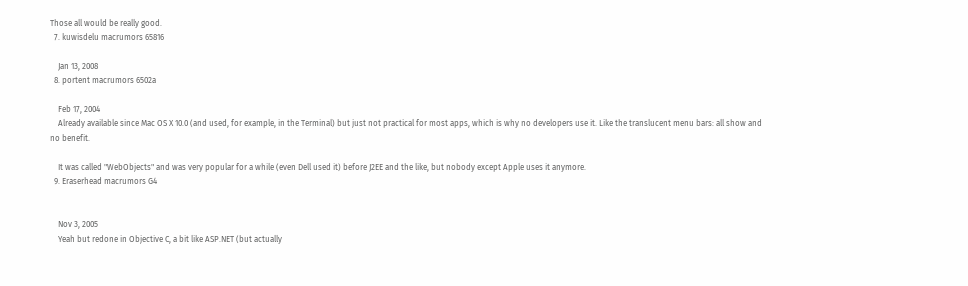Those all would be really good.
  7. kuwisdelu macrumors 65816

    Jan 13, 2008
  8. portent macrumors 6502a

    Feb 17, 2004
    Already available since Mac OS X 10.0 (and used, for example, in the Terminal) but just not practical for most apps, which is why no developers use it. Like the translucent menu bars: all show and no benefit.

    It was called "WebObjects" and was very popular for a while (even Dell used it) before J2EE and the like, but nobody except Apple uses it anymore.
  9. Eraserhead macrumors G4


    Nov 3, 2005
    Yeah but redone in Objective C, a bit like ASP.NET (but actually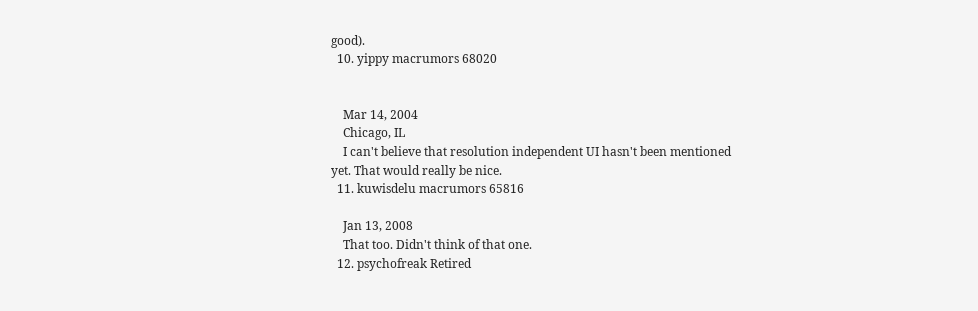good).
  10. yippy macrumors 68020


    Mar 14, 2004
    Chicago, IL
    I can't believe that resolution independent UI hasn't been mentioned yet. That would really be nice.
  11. kuwisdelu macrumors 65816

    Jan 13, 2008
    That too. Didn't think of that one.
  12. psychofreak Retired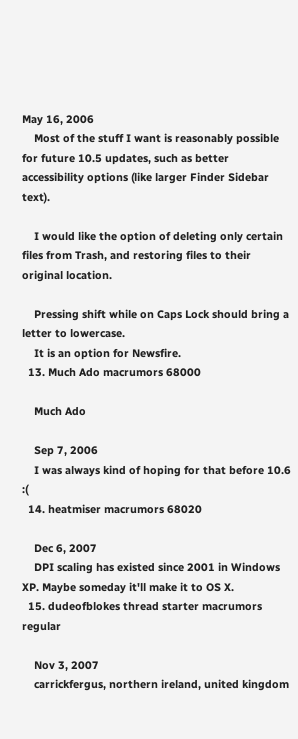May 16, 2006
    Most of the stuff I want is reasonably possible for future 10.5 updates, such as better accessibility options (like larger Finder Sidebar text).

    I would like the option of deleting only certain files from Trash, and restoring files to their original location.

    Pressing shift while on Caps Lock should bring a letter to lowercase.
    It is an option for Newsfire.
  13. Much Ado macrumors 68000

    Much Ado

    Sep 7, 2006
    I was always kind of hoping for that before 10.6 :(
  14. heatmiser macrumors 68020

    Dec 6, 2007
    DPI scaling has existed since 2001 in Windows XP. Maybe someday it'll make it to OS X.
  15. dudeofblokes thread starter macrumors regular

    Nov 3, 2007
    carrickfergus, northern ireland, united kingdom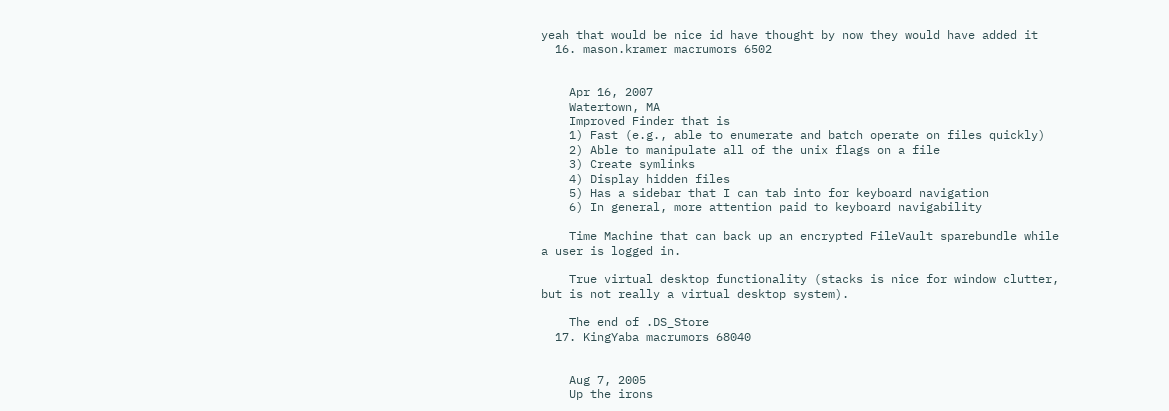yeah that would be nice id have thought by now they would have added it
  16. mason.kramer macrumors 6502


    Apr 16, 2007
    Watertown, MA
    Improved Finder that is
    1) Fast (e.g., able to enumerate and batch operate on files quickly)
    2) Able to manipulate all of the unix flags on a file
    3) Create symlinks
    4) Display hidden files
    5) Has a sidebar that I can tab into for keyboard navigation
    6) In general, more attention paid to keyboard navigability

    Time Machine that can back up an encrypted FileVault sparebundle while a user is logged in.

    True virtual desktop functionality (stacks is nice for window clutter, but is not really a virtual desktop system).

    The end of .DS_Store
  17. KingYaba macrumors 68040


    Aug 7, 2005
    Up the irons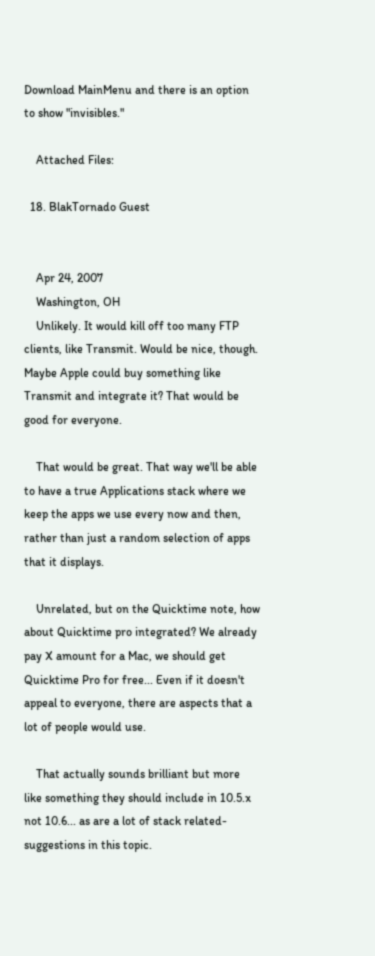Download MainMenu and there is an option to show "invisibles."

    Attached Files:

  18. BlakTornado Guest


    Apr 24, 2007
    Washington, OH
    Unlikely. It would kill off too many FTP clients, like Transmit. Would be nice, though. Maybe Apple could buy something like Transmit and integrate it? That would be good for everyone.

    That would be great. That way we'll be able to have a true Applications stack where we keep the apps we use every now and then, rather than just a random selection of apps that it displays.

    Unrelated, but on the Quicktime note, how about Quicktime pro integrated? We already pay X amount for a Mac, we should get Quicktime Pro for free... Even if it doesn't appeal to everyone, there are aspects that a lot of people would use.

    That actually sounds brilliant but more like something they should include in 10.5.x not 10.6... as are a lot of stack related-suggestions in this topic.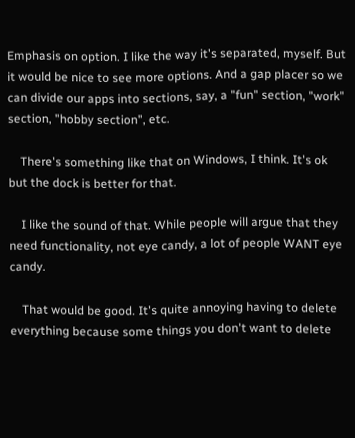Emphasis on option. I like the way it's separated, myself. But it would be nice to see more options. And a gap placer so we can divide our apps into sections, say, a "fun" section, "work" section, "hobby section", etc.

    There's something like that on Windows, I think. It's ok but the dock is better for that.

    I like the sound of that. While people will argue that they need functionality, not eye candy, a lot of people WANT eye candy.

    That would be good. It's quite annoying having to delete everything because some things you don't want to delete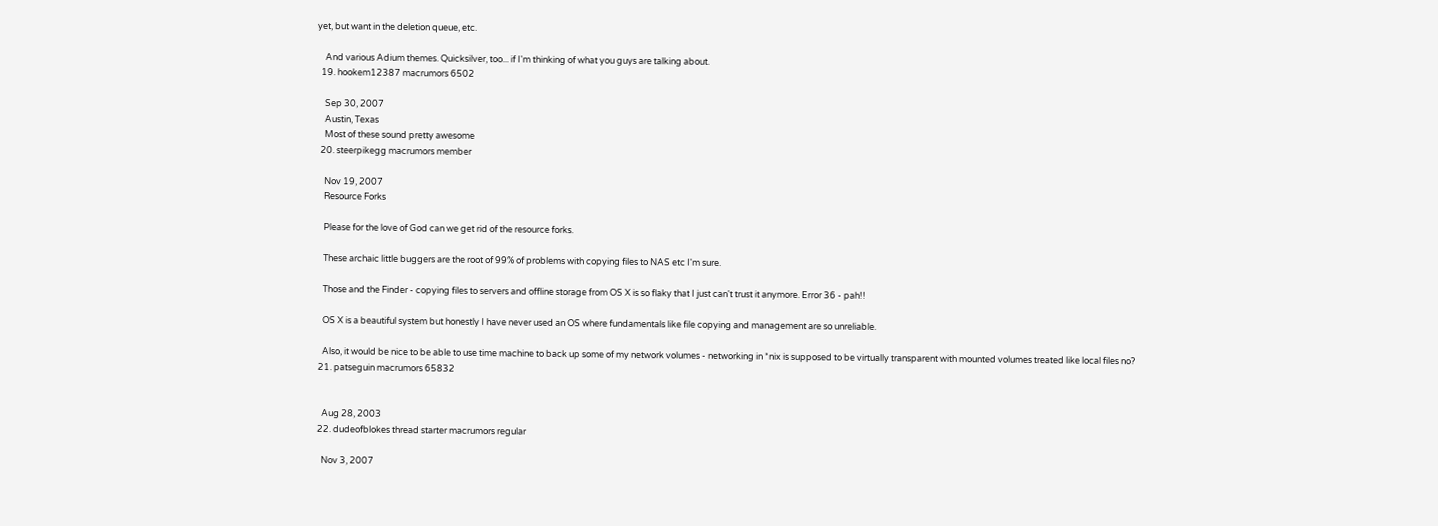yet, but want in the deletion queue, etc.

    And various Adium themes. Quicksilver, too... if I'm thinking of what you guys are talking about.
  19. hookem12387 macrumors 6502

    Sep 30, 2007
    Austin, Texas
    Most of these sound pretty awesome
  20. steerpikegg macrumors member

    Nov 19, 2007
    Resource Forks

    Please for the love of God can we get rid of the resource forks.

    These archaic little buggers are the root of 99% of problems with copying files to NAS etc I'm sure.

    Those and the Finder - copying files to servers and offline storage from OS X is so flaky that I just can't trust it anymore. Error 36 - pah!!

    OS X is a beautiful system but honestly I have never used an OS where fundamentals like file copying and management are so unreliable.

    Also, it would be nice to be able to use time machine to back up some of my network volumes - networking in *nix is supposed to be virtually transparent with mounted volumes treated like local files no?
  21. patseguin macrumors 65832


    Aug 28, 2003
  22. dudeofblokes thread starter macrumors regular

    Nov 3, 2007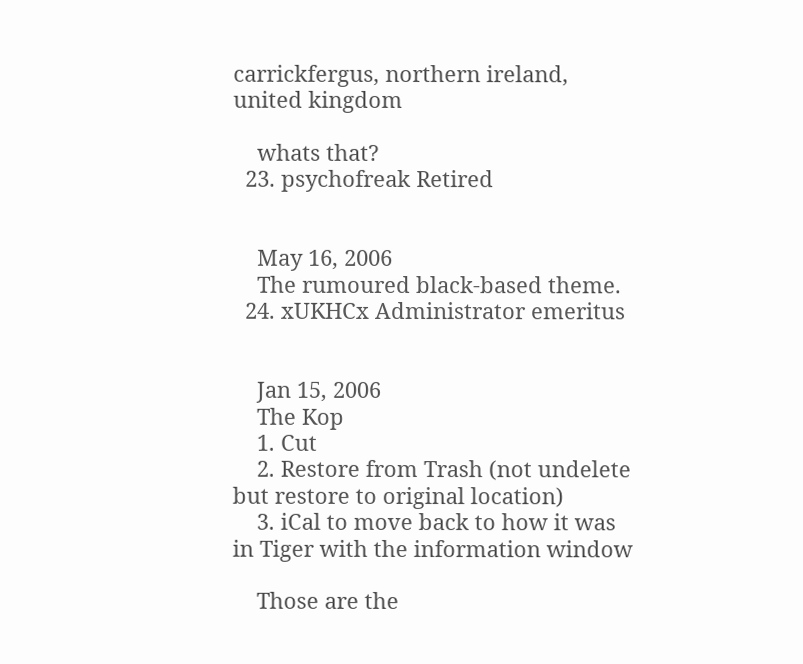carrickfergus, northern ireland, united kingdom

    whats that?
  23. psychofreak Retired


    May 16, 2006
    The rumoured black-based theme.
  24. xUKHCx Administrator emeritus


    Jan 15, 2006
    The Kop
    1. Cut
    2. Restore from Trash (not undelete but restore to original location)
    3. iCal to move back to how it was in Tiger with the information window

    Those are the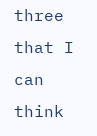three that I can think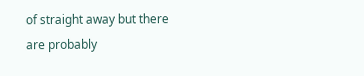of straight away but there are probably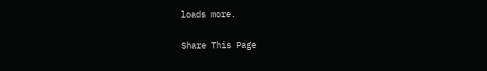loads more.

Share This Page